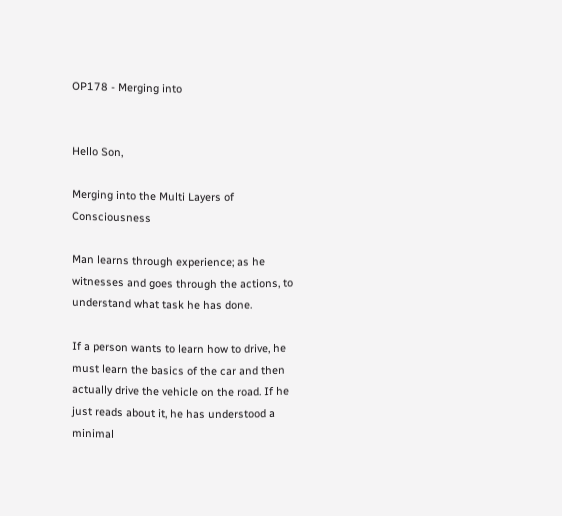OP178 - Merging into


Hello Son,

Merging into the Multi Layers of Consciousness

Man learns through experience; as he witnesses and goes through the actions, to understand what task he has done.

If a person wants to learn how to drive, he must learn the basics of the car and then actually drive the vehicle on the road. If he just reads about it, he has understood a minimal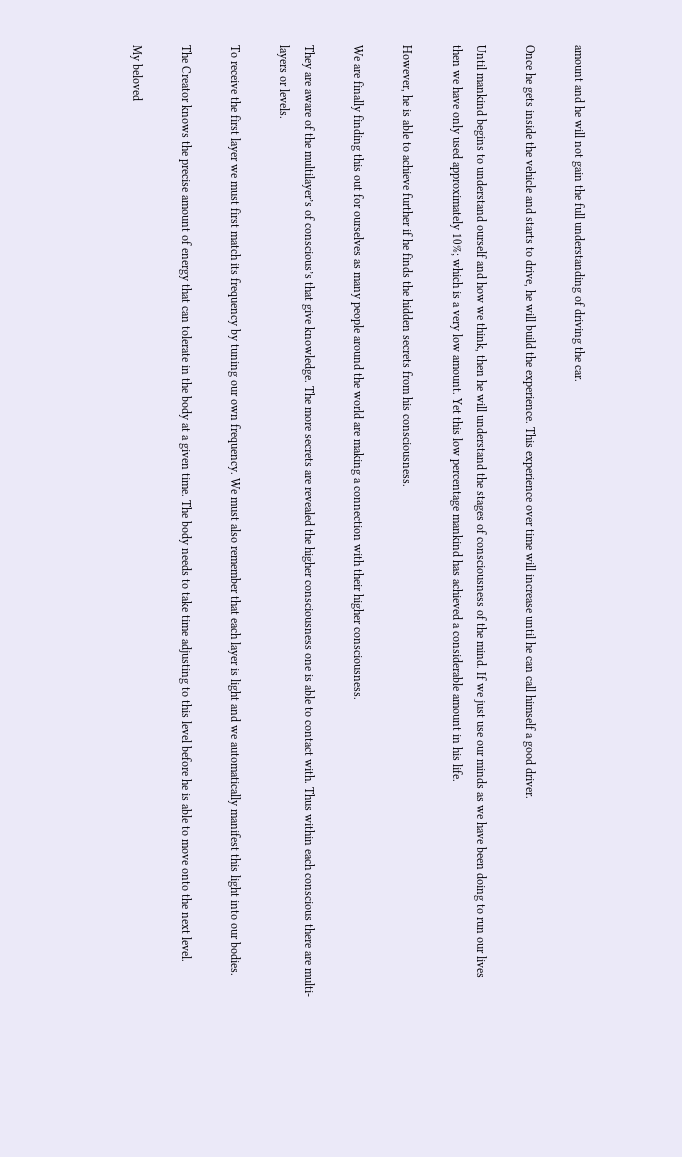amount and he will not gain the full understanding of driving the car.

Once he gets inside the vehicle and starts to drive, he will build the experience. This experience over time will increase until he can call himself a good driver.

Until mankind begins to understand ourself and how we think, then he will understand the stages of consciousness of the mind. If we just use our minds as we have been doing to run our lives then we have only used approximately 10%; which is a very low amount. Yet this low percentage mankind has achieved a considerable amount in his life.

However, he is able to achieve further if he finds the hidden secrets from his consciousness.

We are finally finding this out for ourselves as many people around the world are making a connection with their higher consciousness.

They are aware of the multilayer’s of conscious’s that give knowledge. The more secrets are revealed the higher consciousness one is able to contact with. Thus within each conscious there are multi-layers or levels.

To receive the first layer we must first match its frequency by tuning our own frequency. We must also remember that each layer is light and we automatically manifest this light into our bodies.

The Creator knows the precise amount of energy that can tolerate in the body at a given time. The body needs to take time adjusting to this level before he is able to move onto the next level.

My beloved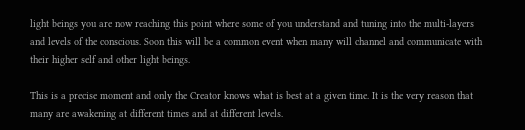light beings you are now reaching this point where some of you understand and tuning into the multi-layers and levels of the conscious. Soon this will be a common event when many will channel and communicate with their higher self and other light beings.

This is a precise moment and only the Creator knows what is best at a given time. It is the very reason that many are awakening at different times and at different levels.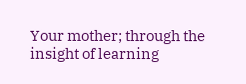Your mother; through the insight of learning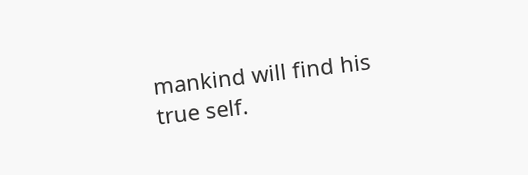mankind will find his true self.